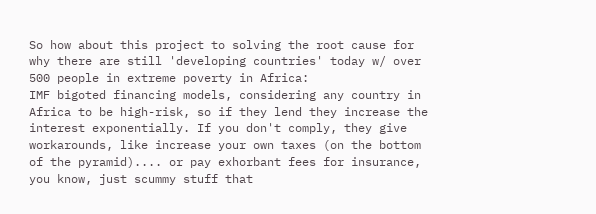So how about this project to solving the root cause for why there are still 'developing countries' today w/ over 500 people in extreme poverty in Africa:
IMF bigoted financing models, considering any country in Africa to be high-risk, so if they lend they increase the interest exponentially. If you don't comply, they give workarounds, like increase your own taxes (on the bottom of the pyramid).... or pay exhorbant fees for insurance, you know, just scummy stuff that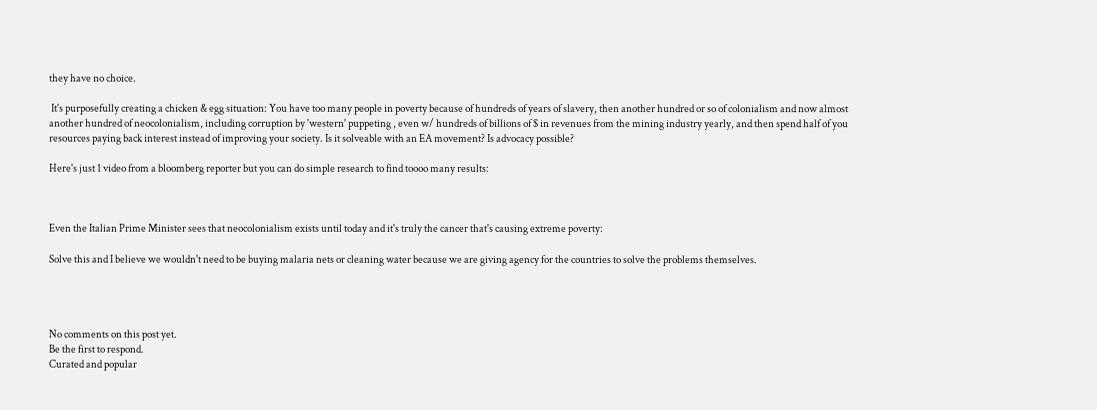they have no choice.

 It's purposefully creating a chicken & egg situation: You have too many people in poverty because of hundreds of years of slavery, then another hundred or so of colonialism and now almost another hundred of neocolonialism, including corruption by 'western' puppeting , even w/ hundreds of billions of $ in revenues from the mining industry yearly, and then spend half of you resources paying back interest instead of improving your society. Is it solveable with an EA movement? Is advocacy possible?

Here's just 1 video from a bloomberg reporter but you can do simple research to find toooo many results:



Even the Italian Prime Minister sees that neocolonialism exists until today and it's truly the cancer that's causing extreme poverty:

Solve this and I believe we wouldn't need to be buying malaria nets or cleaning water because we are giving agency for the countries to solve the problems themselves.




No comments on this post yet.
Be the first to respond.
Curated and popular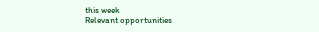this week
Relevant opportunities